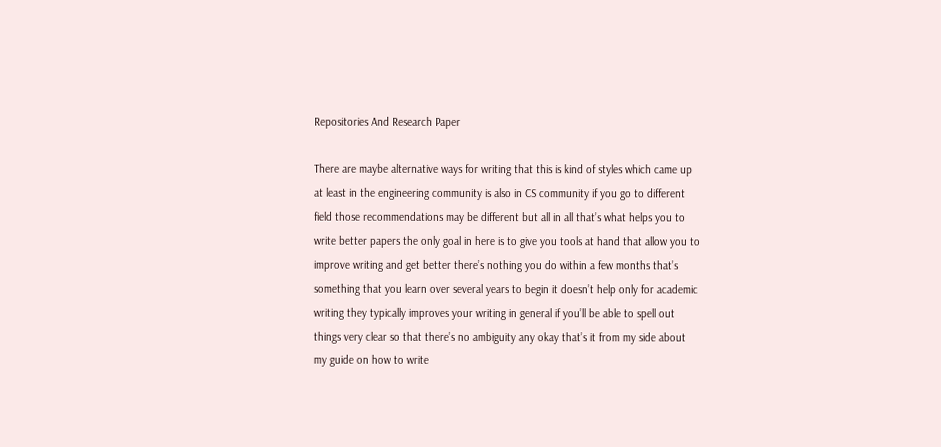Repositories And Research Paper

There are maybe alternative ways for writing that this is kind of styles which came up at least in the engineering community is also in CS community if you go to different field those recommendations may be different but all in all that’s what helps you to write better papers the only goal in here is to give you tools at hand that allow you to improve writing and get better there’s nothing you do within a few months that’s something that you learn over several years to begin it doesn’t help only for academic writing they typically improves your writing in general if you’ll be able to spell out things very clear so that there’s no ambiguity any okay that’s it from my side about my guide on how to write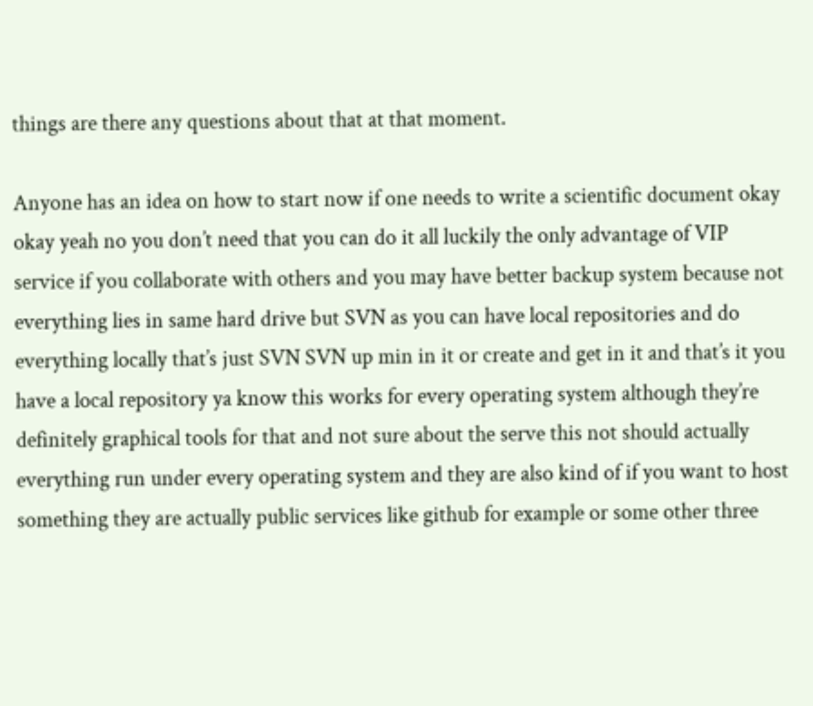things are there any questions about that at that moment.

Anyone has an idea on how to start now if one needs to write a scientific document okay okay yeah no you don’t need that you can do it all luckily the only advantage of VIP service if you collaborate with others and you may have better backup system because not everything lies in same hard drive but SVN as you can have local repositories and do everything locally that’s just SVN SVN up min in it or create and get in it and that’s it you have a local repository ya know this works for every operating system although they’re definitely graphical tools for that and not sure about the serve this not should actually everything run under every operating system and they are also kind of if you want to host something they are actually public services like github for example or some other three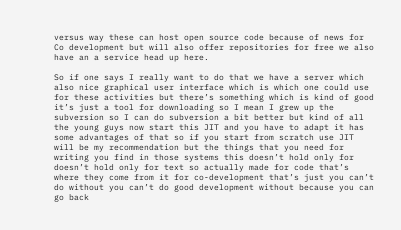versus way these can host open source code because of news for Co development but will also offer repositories for free we also have an a service head up here.

So if one says I really want to do that we have a server which also nice graphical user interface which is which one could use for these activities but there’s something which is kind of good it’s just a tool for downloading so I mean I grew up the subversion so I can do subversion a bit better but kind of all the young guys now start this JIT and you have to adapt it has some advantages of that so if you start from scratch use JIT will be my recommendation but the things that you need for writing you find in those systems this doesn’t hold only for doesn’t hold only for text so actually made for code that’s where they come from it for co-development that’s just you can’t do without you can’t do good development without because you can go back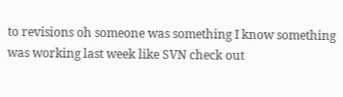to revisions oh someone was something I know something was working last week like SVN check out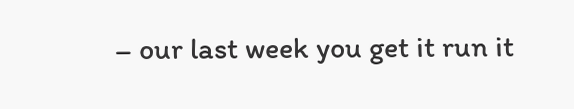– our last week you get it run it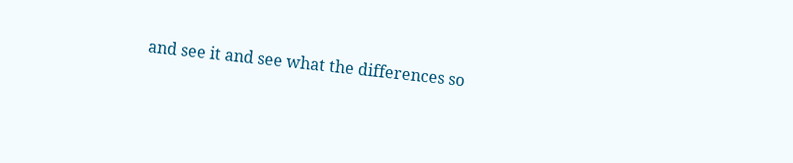and see it and see what the differences so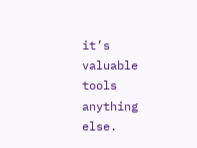it’s valuable tools anything else.